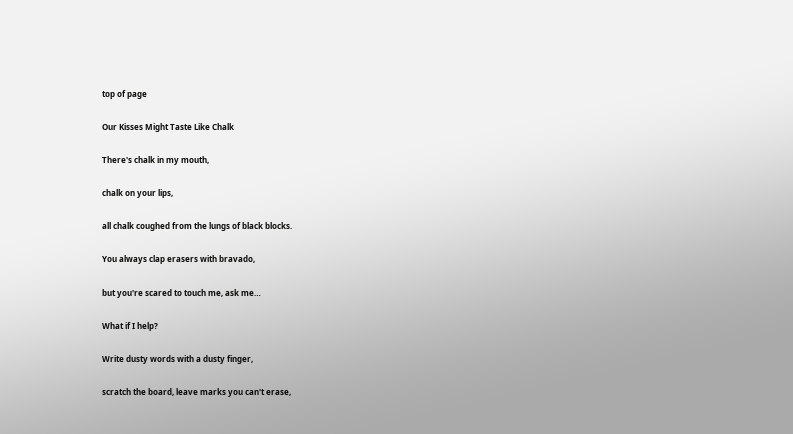top of page

Our Kisses Might Taste Like Chalk

There's chalk in my mouth,

chalk on your lips,

all chalk coughed from the lungs of black blocks.

You always clap erasers with bravado,

but you're scared to touch me, ask me…

What if I help?

Write dusty words with a dusty finger,

scratch the board, leave marks you can't erase,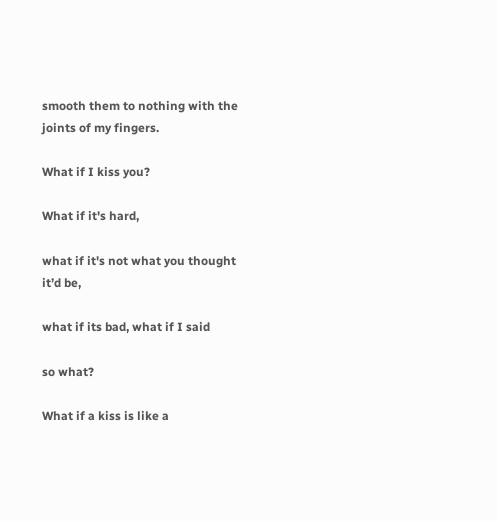smooth them to nothing with the joints of my fingers.

What if I kiss you?

What if it's hard,

what if it's not what you thought it’d be,

what if its bad, what if I said

so what?

What if a kiss is like a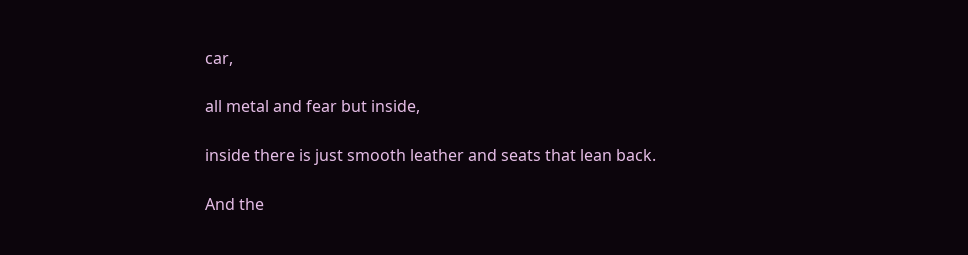car,

all metal and fear but inside,

inside there is just smooth leather and seats that lean back.

And the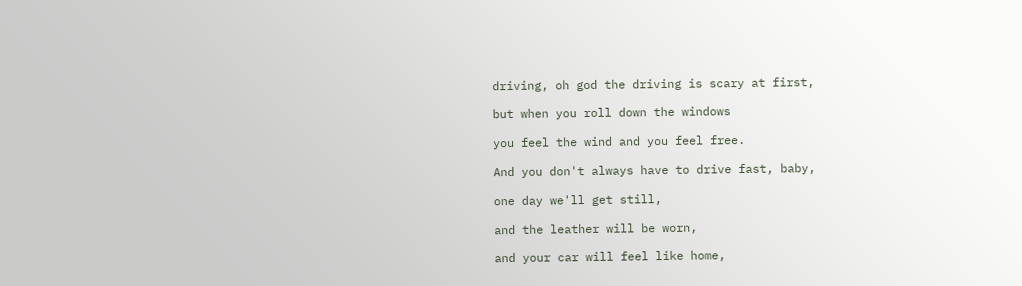driving, oh god the driving is scary at first,

but when you roll down the windows

you feel the wind and you feel free.

And you don't always have to drive fast, baby,

one day we'll get still,

and the leather will be worn,

and your car will feel like home,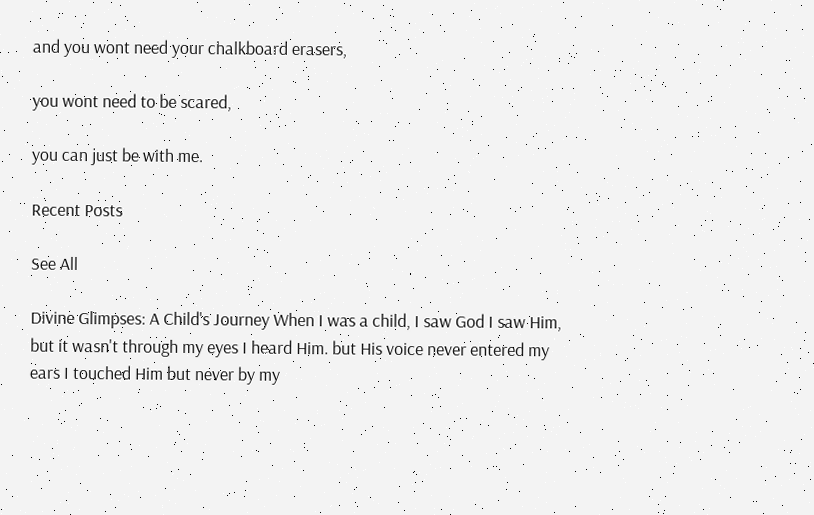and you wont need your chalkboard erasers,

you wont need to be scared,

you can just be with me.

Recent Posts

See All

Divine Glimpses: A Child's Journey When I was a child, I saw God I saw Him, but it wasn't through my eyes I heard Him. but His voice never entered my ears I touched Him but never by my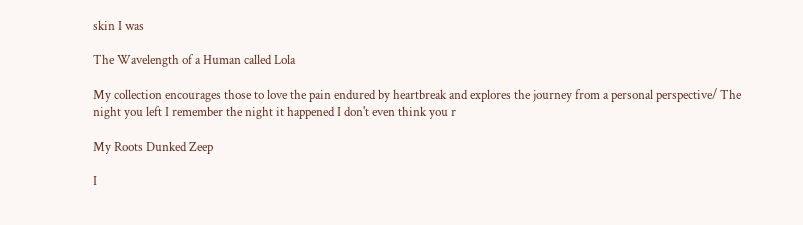skin I was

The Wavelength of a Human called Lola

My collection encourages those to love the pain endured by heartbreak and explores the journey from a personal perspective/ The night you left I remember the night it happened I don't even think you r

My Roots Dunked Zeep

I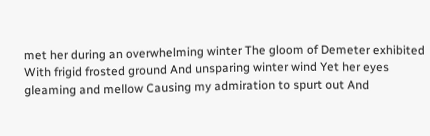met her during an overwhelming winter The gloom of Demeter exhibited With frigid frosted ground And unsparing winter wind Yet her eyes gleaming and mellow Causing my admiration to spurt out And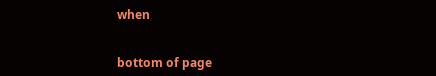when


bottom of page